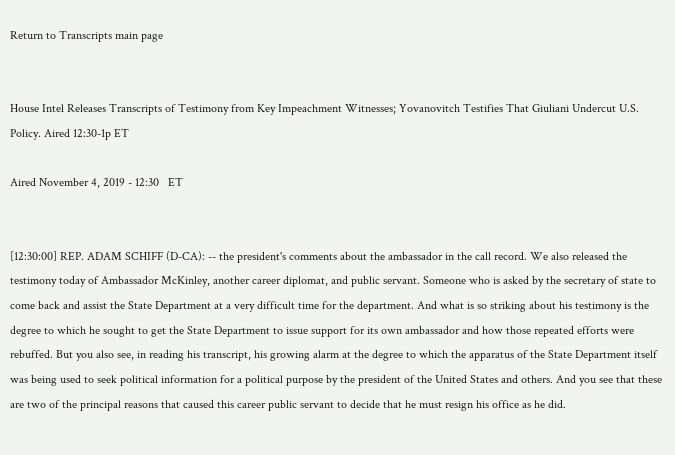Return to Transcripts main page


House Intel Releases Transcripts of Testimony from Key Impeachment Witnesses; Yovanovitch Testifies That Giuliani Undercut U.S. Policy. Aired 12:30-1p ET

Aired November 4, 2019 - 12:30   ET


[12:30:00] REP. ADAM SCHIFF (D-CA): -- the president's comments about the ambassador in the call record. We also released the testimony today of Ambassador McKinley, another career diplomat, and public servant. Someone who is asked by the secretary of state to come back and assist the State Department at a very difficult time for the department. And what is so striking about his testimony is the degree to which he sought to get the State Department to issue support for its own ambassador and how those repeated efforts were rebuffed. But you also see, in reading his transcript, his growing alarm at the degree to which the apparatus of the State Department itself was being used to seek political information for a political purpose by the president of the United States and others. And you see that these are two of the principal reasons that caused this career public servant to decide that he must resign his office as he did.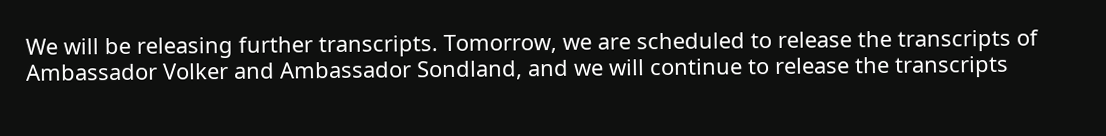We will be releasing further transcripts. Tomorrow, we are scheduled to release the transcripts of Ambassador Volker and Ambassador Sondland, and we will continue to release the transcripts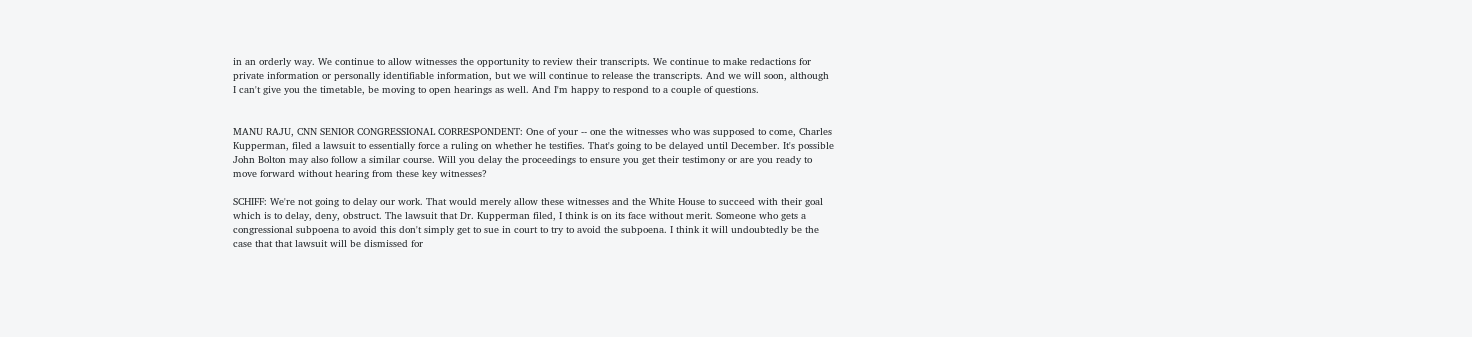in an orderly way. We continue to allow witnesses the opportunity to review their transcripts. We continue to make redactions for private information or personally identifiable information, but we will continue to release the transcripts. And we will soon, although I can't give you the timetable, be moving to open hearings as well. And I'm happy to respond to a couple of questions.


MANU RAJU, CNN SENIOR CONGRESSIONAL CORRESPONDENT: One of your -- one the witnesses who was supposed to come, Charles Kupperman, filed a lawsuit to essentially force a ruling on whether he testifies. That's going to be delayed until December. It's possible John Bolton may also follow a similar course. Will you delay the proceedings to ensure you get their testimony or are you ready to move forward without hearing from these key witnesses?

SCHIFF: We're not going to delay our work. That would merely allow these witnesses and the White House to succeed with their goal which is to delay, deny, obstruct. The lawsuit that Dr. Kupperman filed, I think is on its face without merit. Someone who gets a congressional subpoena to avoid this don't simply get to sue in court to try to avoid the subpoena. I think it will undoubtedly be the case that that lawsuit will be dismissed for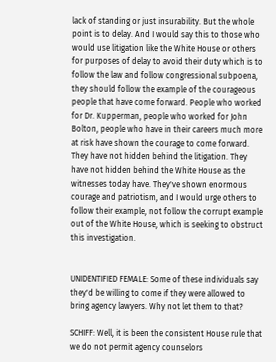lack of standing or just insurability. But the whole point is to delay. And I would say this to those who would use litigation like the White House or others for purposes of delay to avoid their duty which is to follow the law and follow congressional subpoena, they should follow the example of the courageous people that have come forward. People who worked for Dr. Kupperman, people who worked for John Bolton, people who have in their careers much more at risk have shown the courage to come forward. They have not hidden behind the litigation. They have not hidden behind the White House as the witnesses today have. They've shown enormous courage and patriotism, and I would urge others to follow their example, not follow the corrupt example out of the White House, which is seeking to obstruct this investigation.


UNIDENTIFIED FEMALE: Some of these individuals say they'd be willing to come if they were allowed to bring agency lawyers. Why not let them to that?

SCHIFF: Well, it is been the consistent House rule that we do not permit agency counselors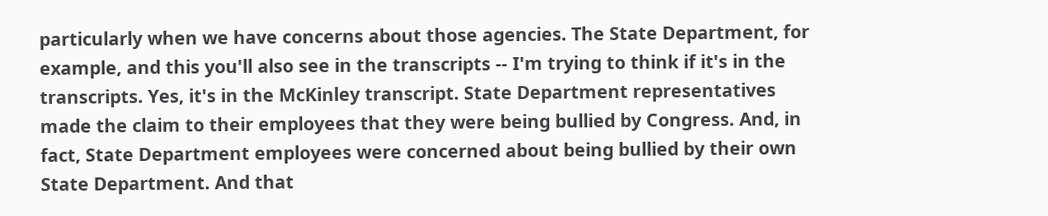particularly when we have concerns about those agencies. The State Department, for example, and this you'll also see in the transcripts -- I'm trying to think if it's in the transcripts. Yes, it's in the McKinley transcript. State Department representatives made the claim to their employees that they were being bullied by Congress. And, in fact, State Department employees were concerned about being bullied by their own State Department. And that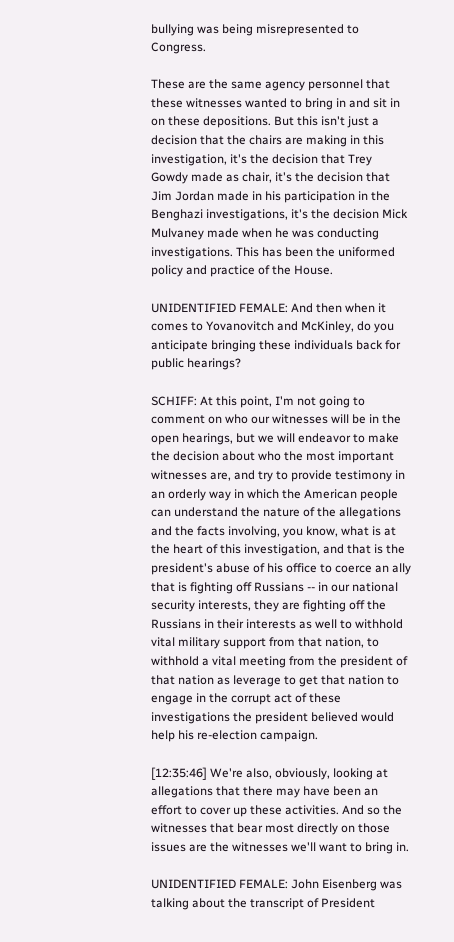bullying was being misrepresented to Congress.

These are the same agency personnel that these witnesses wanted to bring in and sit in on these depositions. But this isn't just a decision that the chairs are making in this investigation, it's the decision that Trey Gowdy made as chair, it's the decision that Jim Jordan made in his participation in the Benghazi investigations, it's the decision Mick Mulvaney made when he was conducting investigations. This has been the uniformed policy and practice of the House.

UNIDENTIFIED FEMALE: And then when it comes to Yovanovitch and McKinley, do you anticipate bringing these individuals back for public hearings?

SCHIFF: At this point, I'm not going to comment on who our witnesses will be in the open hearings, but we will endeavor to make the decision about who the most important witnesses are, and try to provide testimony in an orderly way in which the American people can understand the nature of the allegations and the facts involving, you know, what is at the heart of this investigation, and that is the president's abuse of his office to coerce an ally that is fighting off Russians -- in our national security interests, they are fighting off the Russians in their interests as well to withhold vital military support from that nation, to withhold a vital meeting from the president of that nation as leverage to get that nation to engage in the corrupt act of these investigations the president believed would help his re-election campaign.

[12:35:46] We're also, obviously, looking at allegations that there may have been an effort to cover up these activities. And so the witnesses that bear most directly on those issues are the witnesses we'll want to bring in.

UNIDENTIFIED FEMALE: John Eisenberg was talking about the transcript of President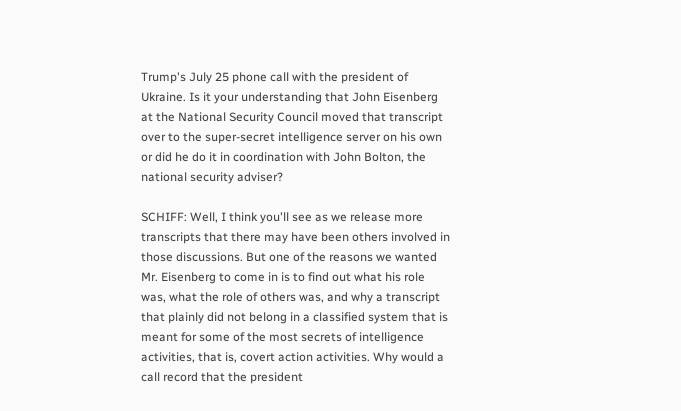Trump's July 25 phone call with the president of Ukraine. Is it your understanding that John Eisenberg at the National Security Council moved that transcript over to the super-secret intelligence server on his own or did he do it in coordination with John Bolton, the national security adviser?

SCHIFF: Well, I think you'll see as we release more transcripts that there may have been others involved in those discussions. But one of the reasons we wanted Mr. Eisenberg to come in is to find out what his role was, what the role of others was, and why a transcript that plainly did not belong in a classified system that is meant for some of the most secrets of intelligence activities, that is, covert action activities. Why would a call record that the president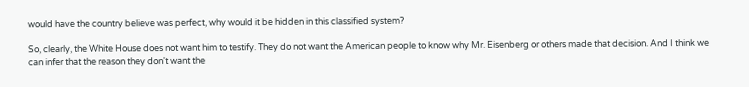would have the country believe was perfect, why would it be hidden in this classified system?

So, clearly, the White House does not want him to testify. They do not want the American people to know why Mr. Eisenberg or others made that decision. And I think we can infer that the reason they don't want the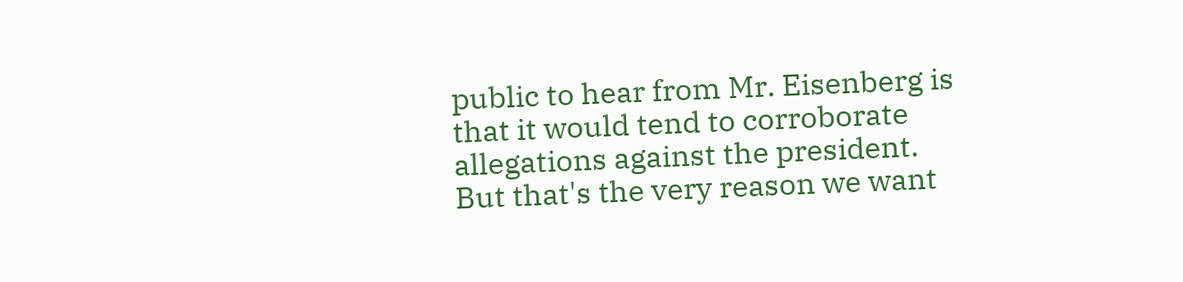public to hear from Mr. Eisenberg is that it would tend to corroborate allegations against the president. But that's the very reason we want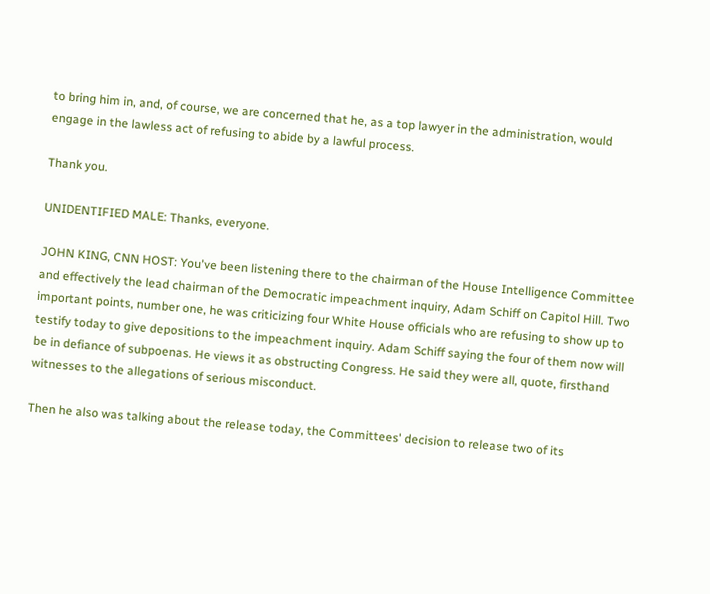to bring him in, and, of course, we are concerned that he, as a top lawyer in the administration, would engage in the lawless act of refusing to abide by a lawful process.

Thank you.

UNIDENTIFIED MALE: Thanks, everyone.

JOHN KING, CNN HOST: You've been listening there to the chairman of the House Intelligence Committee and effectively the lead chairman of the Democratic impeachment inquiry, Adam Schiff on Capitol Hill. Two important points, number one, he was criticizing four White House officials who are refusing to show up to testify today to give depositions to the impeachment inquiry. Adam Schiff saying the four of them now will be in defiance of subpoenas. He views it as obstructing Congress. He said they were all, quote, firsthand witnesses to the allegations of serious misconduct.

Then he also was talking about the release today, the Committees' decision to release two of its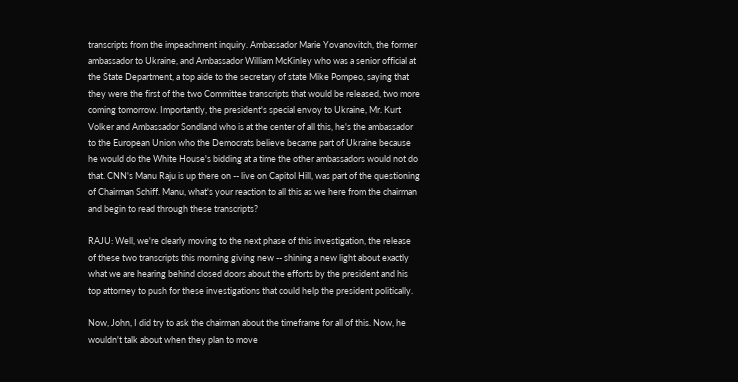transcripts from the impeachment inquiry. Ambassador Marie Yovanovitch, the former ambassador to Ukraine, and Ambassador William McKinley who was a senior official at the State Department, a top aide to the secretary of state Mike Pompeo, saying that they were the first of the two Committee transcripts that would be released, two more coming tomorrow. Importantly, the president's special envoy to Ukraine, Mr. Kurt Volker and Ambassador Sondland who is at the center of all this, he's the ambassador to the European Union who the Democrats believe became part of Ukraine because he would do the White House's bidding at a time the other ambassadors would not do that. CNN's Manu Raju is up there on -- live on Capitol Hill, was part of the questioning of Chairman Schiff. Manu, what's your reaction to all this as we here from the chairman and begin to read through these transcripts?

RAJU: Well, we're clearly moving to the next phase of this investigation, the release of these two transcripts this morning giving new -- shining a new light about exactly what we are hearing behind closed doors about the efforts by the president and his top attorney to push for these investigations that could help the president politically.

Now, John, I did try to ask the chairman about the timeframe for all of this. Now, he wouldn't talk about when they plan to move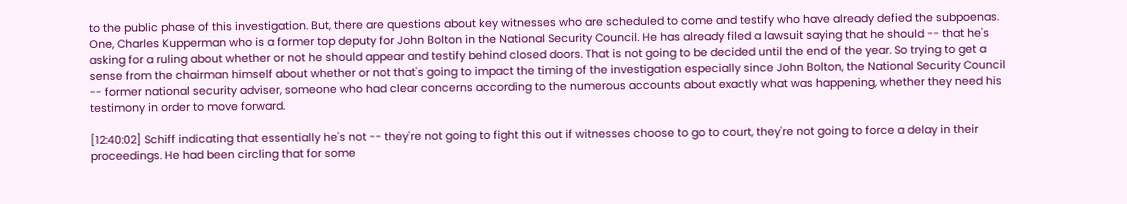to the public phase of this investigation. But, there are questions about key witnesses who are scheduled to come and testify who have already defied the subpoenas. One, Charles Kupperman who is a former top deputy for John Bolton in the National Security Council. He has already filed a lawsuit saying that he should -- that he's asking for a ruling about whether or not he should appear and testify behind closed doors. That is not going to be decided until the end of the year. So trying to get a sense from the chairman himself about whether or not that's going to impact the timing of the investigation especially since John Bolton, the National Security Council -- former national security adviser, someone who had clear concerns according to the numerous accounts about exactly what was happening, whether they need his testimony in order to move forward.

[12:40:02] Schiff indicating that essentially he's not -- they're not going to fight this out if witnesses choose to go to court, they're not going to force a delay in their proceedings. He had been circling that for some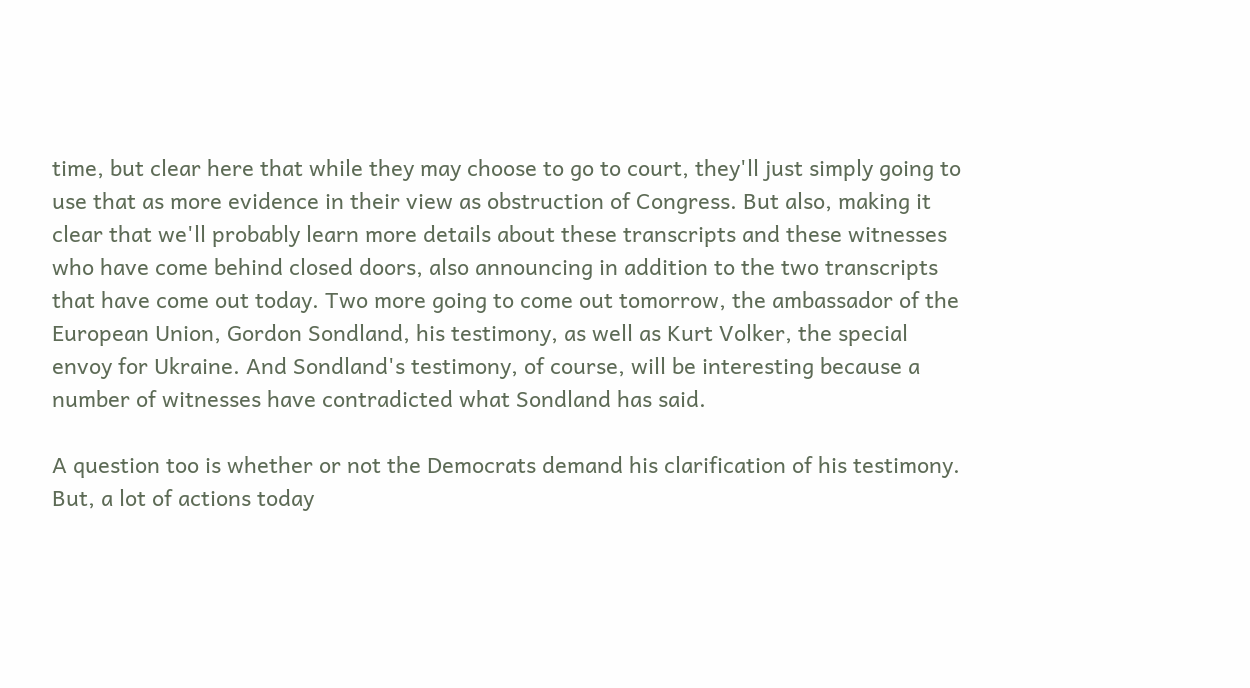time, but clear here that while they may choose to go to court, they'll just simply going to use that as more evidence in their view as obstruction of Congress. But also, making it clear that we'll probably learn more details about these transcripts and these witnesses who have come behind closed doors, also announcing in addition to the two transcripts that have come out today. Two more going to come out tomorrow, the ambassador of the European Union, Gordon Sondland, his testimony, as well as Kurt Volker, the special envoy for Ukraine. And Sondland's testimony, of course, will be interesting because a number of witnesses have contradicted what Sondland has said.

A question too is whether or not the Democrats demand his clarification of his testimony. But, a lot of actions today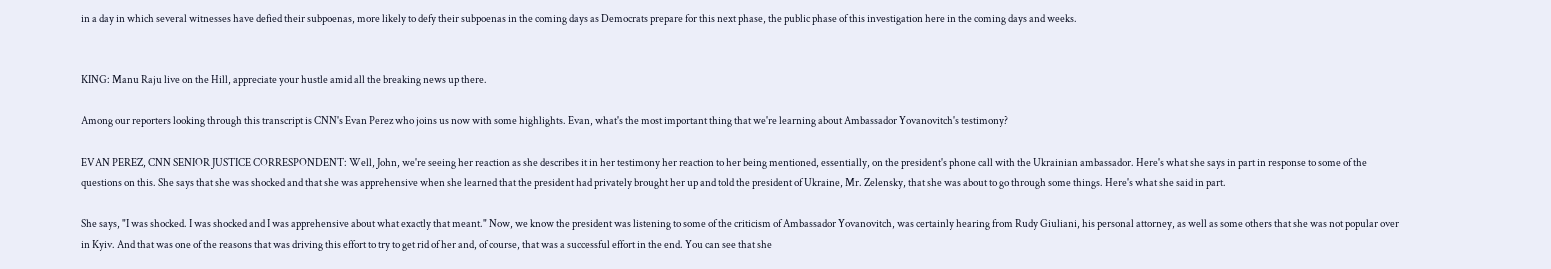in a day in which several witnesses have defied their subpoenas, more likely to defy their subpoenas in the coming days as Democrats prepare for this next phase, the public phase of this investigation here in the coming days and weeks.


KING: Manu Raju live on the Hill, appreciate your hustle amid all the breaking news up there.

Among our reporters looking through this transcript is CNN's Evan Perez who joins us now with some highlights. Evan, what's the most important thing that we're learning about Ambassador Yovanovitch's testimony?

EVAN PEREZ, CNN SENIOR JUSTICE CORRESPONDENT: Well, John, we're seeing her reaction as she describes it in her testimony her reaction to her being mentioned, essentially, on the president's phone call with the Ukrainian ambassador. Here's what she says in part in response to some of the questions on this. She says that she was shocked and that she was apprehensive when she learned that the president had privately brought her up and told the president of Ukraine, Mr. Zelensky, that she was about to go through some things. Here's what she said in part.

She says, "I was shocked. I was shocked and I was apprehensive about what exactly that meant." Now, we know the president was listening to some of the criticism of Ambassador Yovanovitch, was certainly hearing from Rudy Giuliani, his personal attorney, as well as some others that she was not popular over in Kyiv. And that was one of the reasons that was driving this effort to try to get rid of her and, of course, that was a successful effort in the end. You can see that she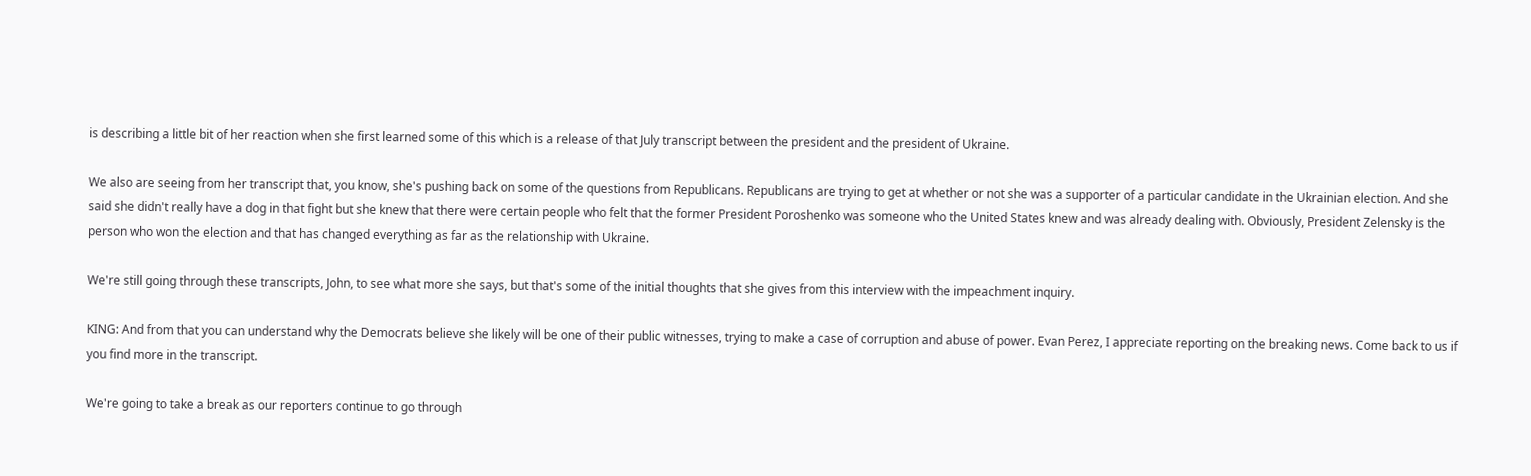is describing a little bit of her reaction when she first learned some of this which is a release of that July transcript between the president and the president of Ukraine.

We also are seeing from her transcript that, you know, she's pushing back on some of the questions from Republicans. Republicans are trying to get at whether or not she was a supporter of a particular candidate in the Ukrainian election. And she said she didn't really have a dog in that fight but she knew that there were certain people who felt that the former President Poroshenko was someone who the United States knew and was already dealing with. Obviously, President Zelensky is the person who won the election and that has changed everything as far as the relationship with Ukraine.

We're still going through these transcripts, John, to see what more she says, but that's some of the initial thoughts that she gives from this interview with the impeachment inquiry.

KING: And from that you can understand why the Democrats believe she likely will be one of their public witnesses, trying to make a case of corruption and abuse of power. Evan Perez, I appreciate reporting on the breaking news. Come back to us if you find more in the transcript.

We're going to take a break as our reporters continue to go through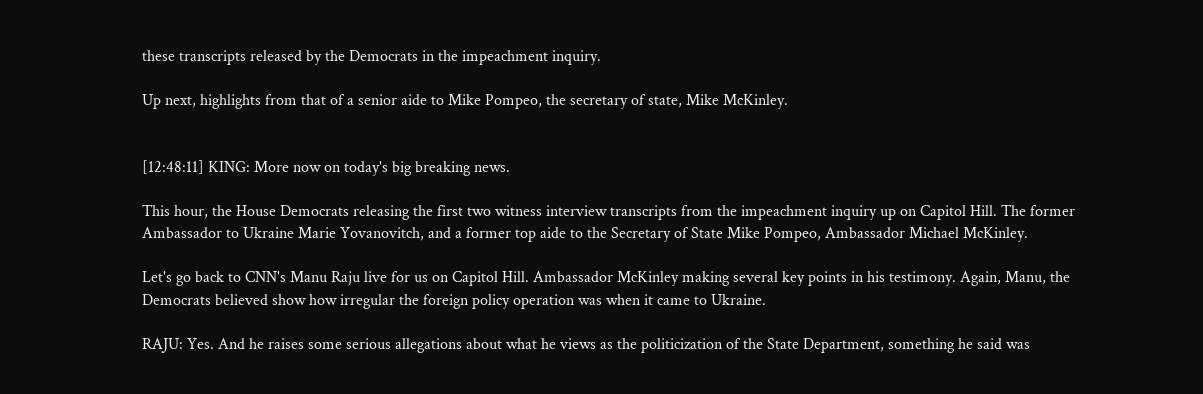these transcripts released by the Democrats in the impeachment inquiry.

Up next, highlights from that of a senior aide to Mike Pompeo, the secretary of state, Mike McKinley.


[12:48:11] KING: More now on today's big breaking news.

This hour, the House Democrats releasing the first two witness interview transcripts from the impeachment inquiry up on Capitol Hill. The former Ambassador to Ukraine Marie Yovanovitch, and a former top aide to the Secretary of State Mike Pompeo, Ambassador Michael McKinley.

Let's go back to CNN's Manu Raju live for us on Capitol Hill. Ambassador McKinley making several key points in his testimony. Again, Manu, the Democrats believed show how irregular the foreign policy operation was when it came to Ukraine.

RAJU: Yes. And he raises some serious allegations about what he views as the politicization of the State Department, something he said was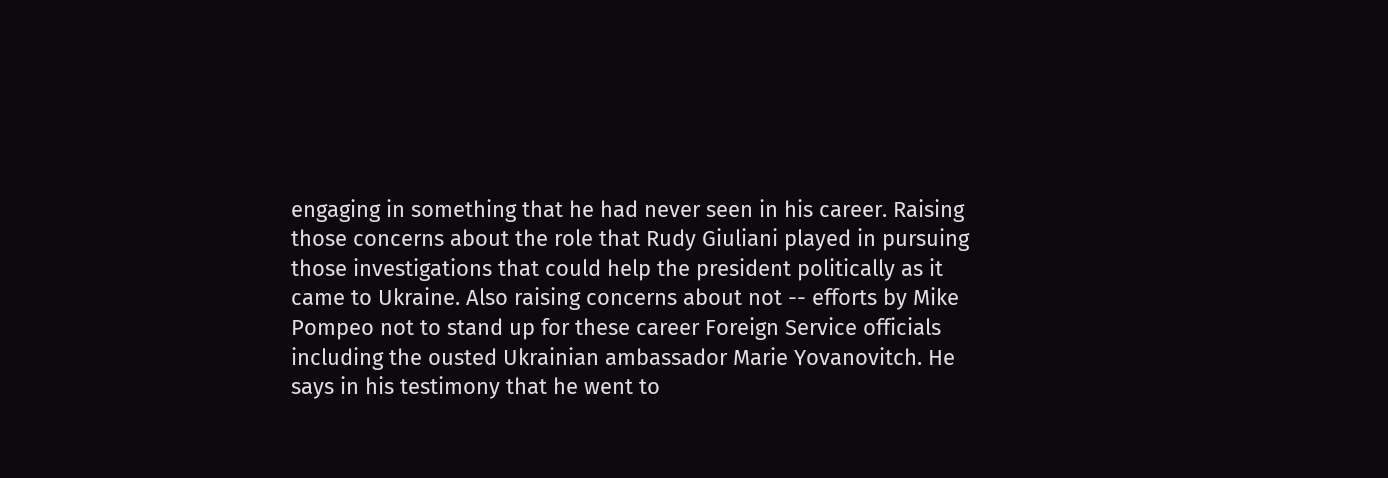engaging in something that he had never seen in his career. Raising those concerns about the role that Rudy Giuliani played in pursuing those investigations that could help the president politically as it came to Ukraine. Also raising concerns about not -- efforts by Mike Pompeo not to stand up for these career Foreign Service officials including the ousted Ukrainian ambassador Marie Yovanovitch. He says in his testimony that he went to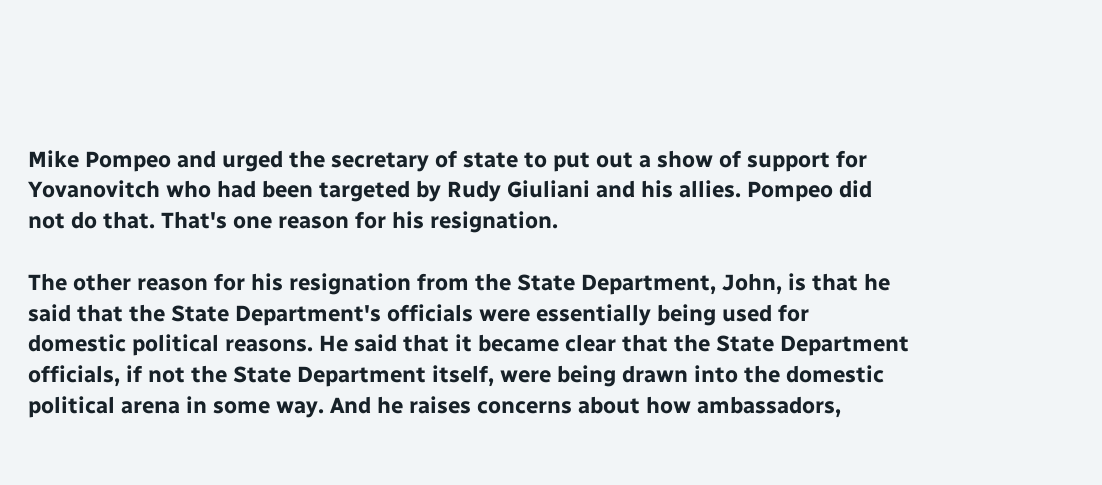Mike Pompeo and urged the secretary of state to put out a show of support for Yovanovitch who had been targeted by Rudy Giuliani and his allies. Pompeo did not do that. That's one reason for his resignation.

The other reason for his resignation from the State Department, John, is that he said that the State Department's officials were essentially being used for domestic political reasons. He said that it became clear that the State Department officials, if not the State Department itself, were being drawn into the domestic political arena in some way. And he raises concerns about how ambassadors,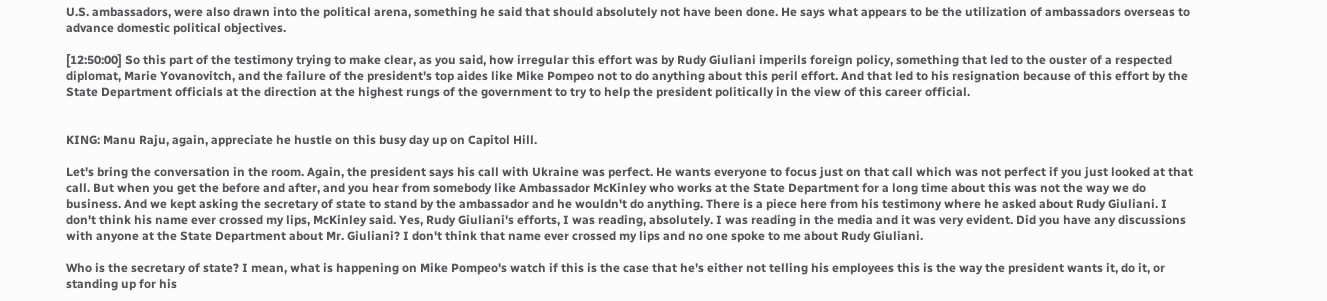U.S. ambassadors, were also drawn into the political arena, something he said that should absolutely not have been done. He says what appears to be the utilization of ambassadors overseas to advance domestic political objectives.

[12:50:00] So this part of the testimony trying to make clear, as you said, how irregular this effort was by Rudy Giuliani imperils foreign policy, something that led to the ouster of a respected diplomat, Marie Yovanovitch, and the failure of the president's top aides like Mike Pompeo not to do anything about this peril effort. And that led to his resignation because of this effort by the State Department officials at the direction at the highest rungs of the government to try to help the president politically in the view of this career official.


KING: Manu Raju, again, appreciate he hustle on this busy day up on Capitol Hill.

Let's bring the conversation in the room. Again, the president says his call with Ukraine was perfect. He wants everyone to focus just on that call which was not perfect if you just looked at that call. But when you get the before and after, and you hear from somebody like Ambassador McKinley who works at the State Department for a long time about this was not the way we do business. And we kept asking the secretary of state to stand by the ambassador and he wouldn't do anything. There is a piece here from his testimony where he asked about Rudy Giuliani. I don't think his name ever crossed my lips, McKinley said. Yes, Rudy Giuliani's efforts, I was reading, absolutely. I was reading in the media and it was very evident. Did you have any discussions with anyone at the State Department about Mr. Giuliani? I don't think that name ever crossed my lips and no one spoke to me about Rudy Giuliani.

Who is the secretary of state? I mean, what is happening on Mike Pompeo's watch if this is the case that he's either not telling his employees this is the way the president wants it, do it, or standing up for his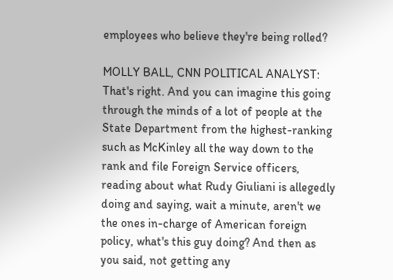employees who believe they're being rolled?

MOLLY BALL, CNN POLITICAL ANALYST: That's right. And you can imagine this going through the minds of a lot of people at the State Department from the highest-ranking such as McKinley all the way down to the rank and file Foreign Service officers, reading about what Rudy Giuliani is allegedly doing and saying, wait a minute, aren't we the ones in-charge of American foreign policy, what's this guy doing? And then as you said, not getting any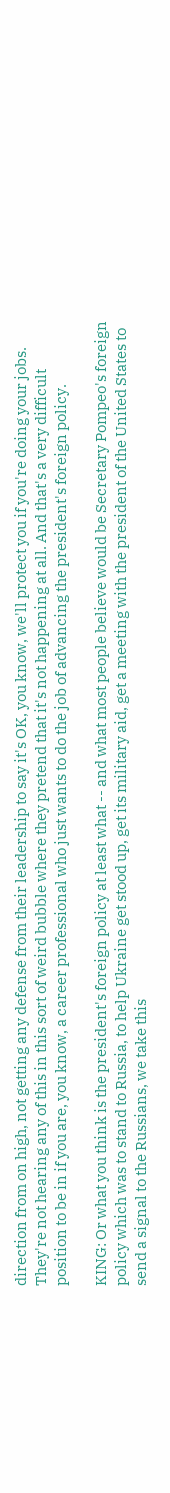direction from on high, not getting any defense from their leadership to say it's OK, you know, we'll protect you if you're doing your jobs. They're not hearing any of this in this sort of weird bubble where they pretend that it's not happening at all. And that's a very difficult position to be in if you are, you know, a career professional who just wants to do the job of advancing the president's foreign policy.

KING: Or what you think is the president's foreign policy at least what -- and what most people believe would be Secretary Pompeo's foreign policy which was to stand to Russia, to help Ukraine get stood up, get its military aid, get a meeting with the president of the United States to send a signal to the Russians, we take this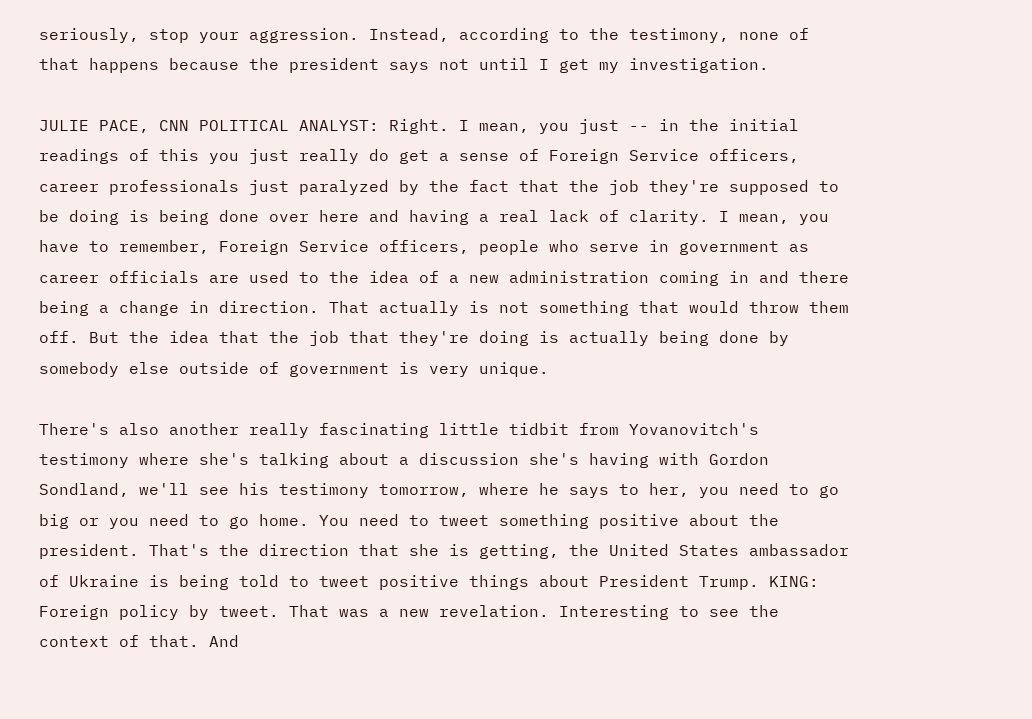seriously, stop your aggression. Instead, according to the testimony, none of that happens because the president says not until I get my investigation.

JULIE PACE, CNN POLITICAL ANALYST: Right. I mean, you just -- in the initial readings of this you just really do get a sense of Foreign Service officers, career professionals just paralyzed by the fact that the job they're supposed to be doing is being done over here and having a real lack of clarity. I mean, you have to remember, Foreign Service officers, people who serve in government as career officials are used to the idea of a new administration coming in and there being a change in direction. That actually is not something that would throw them off. But the idea that the job that they're doing is actually being done by somebody else outside of government is very unique.

There's also another really fascinating little tidbit from Yovanovitch's testimony where she's talking about a discussion she's having with Gordon Sondland, we'll see his testimony tomorrow, where he says to her, you need to go big or you need to go home. You need to tweet something positive about the president. That's the direction that she is getting, the United States ambassador of Ukraine is being told to tweet positive things about President Trump. KING: Foreign policy by tweet. That was a new revelation. Interesting to see the context of that. And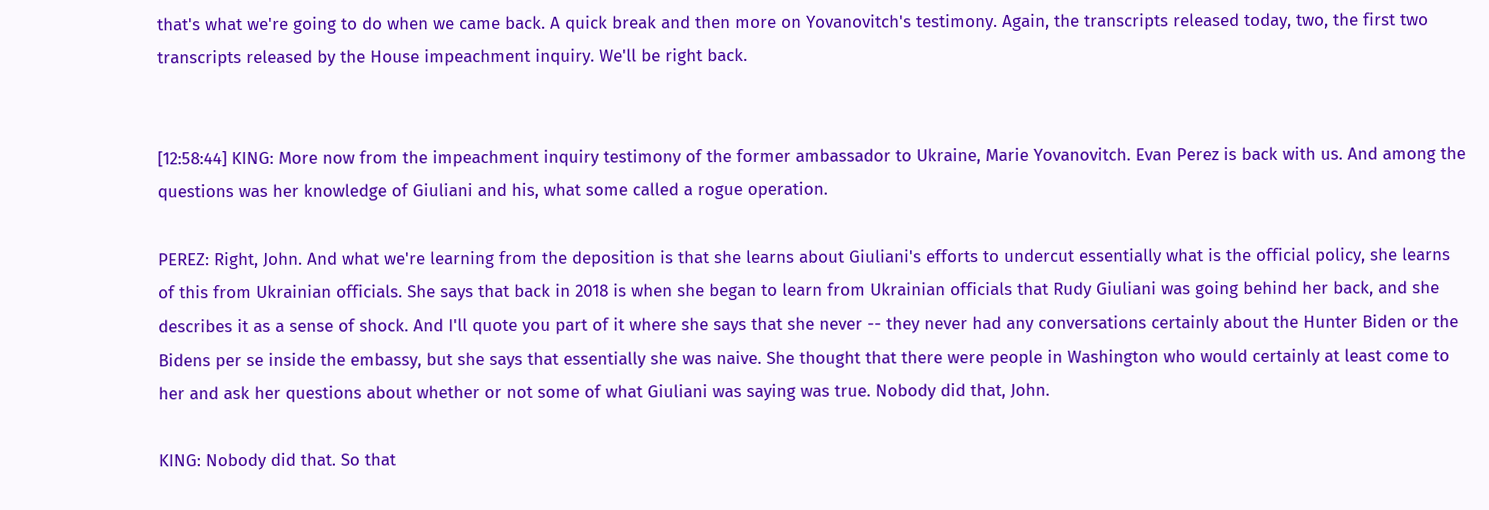that's what we're going to do when we came back. A quick break and then more on Yovanovitch's testimony. Again, the transcripts released today, two, the first two transcripts released by the House impeachment inquiry. We'll be right back.


[12:58:44] KING: More now from the impeachment inquiry testimony of the former ambassador to Ukraine, Marie Yovanovitch. Evan Perez is back with us. And among the questions was her knowledge of Giuliani and his, what some called a rogue operation.

PEREZ: Right, John. And what we're learning from the deposition is that she learns about Giuliani's efforts to undercut essentially what is the official policy, she learns of this from Ukrainian officials. She says that back in 2018 is when she began to learn from Ukrainian officials that Rudy Giuliani was going behind her back, and she describes it as a sense of shock. And I'll quote you part of it where she says that she never -- they never had any conversations certainly about the Hunter Biden or the Bidens per se inside the embassy, but she says that essentially she was naive. She thought that there were people in Washington who would certainly at least come to her and ask her questions about whether or not some of what Giuliani was saying was true. Nobody did that, John.

KING: Nobody did that. So that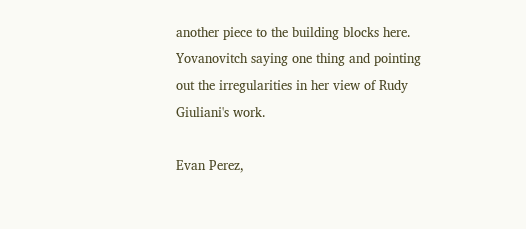another piece to the building blocks here. Yovanovitch saying one thing and pointing out the irregularities in her view of Rudy Giuliani's work.

Evan Perez,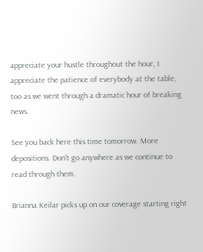appreciate your hustle throughout the hour, I appreciate the patience of everybody at the table, too as we went through a dramatic hour of breaking news.

See you back here this time tomorrow. More depositions. Don't go anywhere as we continue to read through them.

Brianna Keilar picks up on our coverage starting right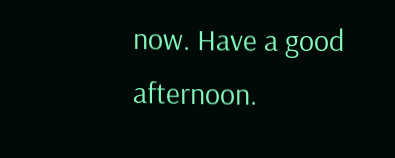now. Have a good afternoon.